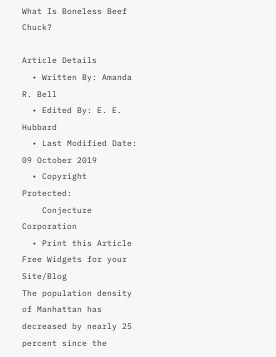What Is Boneless Beef Chuck?

Article Details
  • Written By: Amanda R. Bell
  • Edited By: E. E. Hubbard
  • Last Modified Date: 09 October 2019
  • Copyright Protected:
    Conjecture Corporation
  • Print this Article
Free Widgets for your Site/Blog
The population density of Manhattan has decreased by nearly 25 percent since the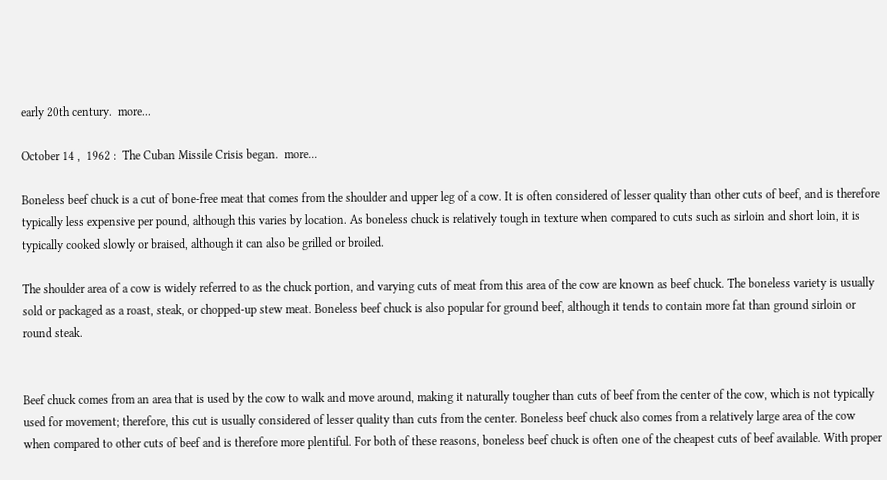early 20th century.  more...

October 14 ,  1962 :  The Cuban Missile Crisis began.  more...

Boneless beef chuck is a cut of bone-free meat that comes from the shoulder and upper leg of a cow. It is often considered of lesser quality than other cuts of beef, and is therefore typically less expensive per pound, although this varies by location. As boneless chuck is relatively tough in texture when compared to cuts such as sirloin and short loin, it is typically cooked slowly or braised, although it can also be grilled or broiled.

The shoulder area of a cow is widely referred to as the chuck portion, and varying cuts of meat from this area of the cow are known as beef chuck. The boneless variety is usually sold or packaged as a roast, steak, or chopped-up stew meat. Boneless beef chuck is also popular for ground beef, although it tends to contain more fat than ground sirloin or round steak.


Beef chuck comes from an area that is used by the cow to walk and move around, making it naturally tougher than cuts of beef from the center of the cow, which is not typically used for movement; therefore, this cut is usually considered of lesser quality than cuts from the center. Boneless beef chuck also comes from a relatively large area of the cow when compared to other cuts of beef and is therefore more plentiful. For both of these reasons, boneless beef chuck is often one of the cheapest cuts of beef available. With proper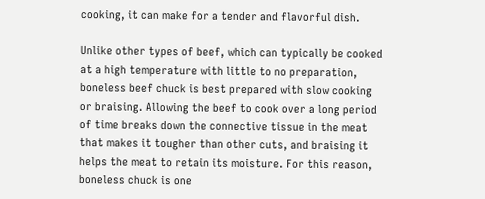cooking, it can make for a tender and flavorful dish.

Unlike other types of beef, which can typically be cooked at a high temperature with little to no preparation, boneless beef chuck is best prepared with slow cooking or braising. Allowing the beef to cook over a long period of time breaks down the connective tissue in the meat that makes it tougher than other cuts, and braising it helps the meat to retain its moisture. For this reason, boneless chuck is one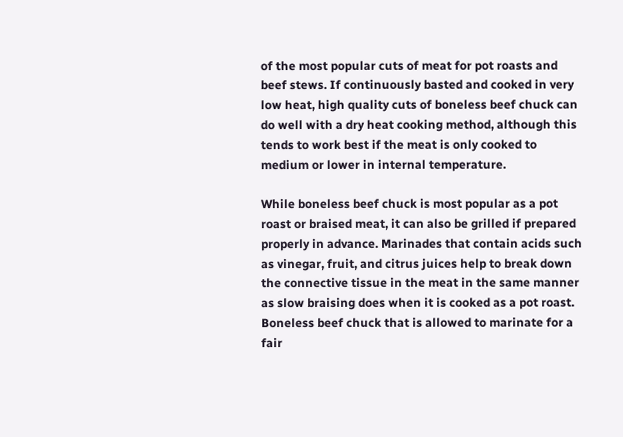of the most popular cuts of meat for pot roasts and beef stews. If continuously basted and cooked in very low heat, high quality cuts of boneless beef chuck can do well with a dry heat cooking method, although this tends to work best if the meat is only cooked to medium or lower in internal temperature.

While boneless beef chuck is most popular as a pot roast or braised meat, it can also be grilled if prepared properly in advance. Marinades that contain acids such as vinegar, fruit, and citrus juices help to break down the connective tissue in the meat in the same manner as slow braising does when it is cooked as a pot roast. Boneless beef chuck that is allowed to marinate for a fair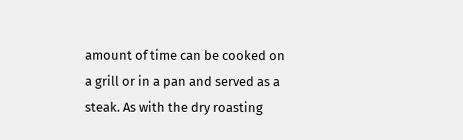amount of time can be cooked on a grill or in a pan and served as a steak. As with the dry roasting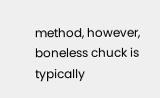method, however, boneless chuck is typically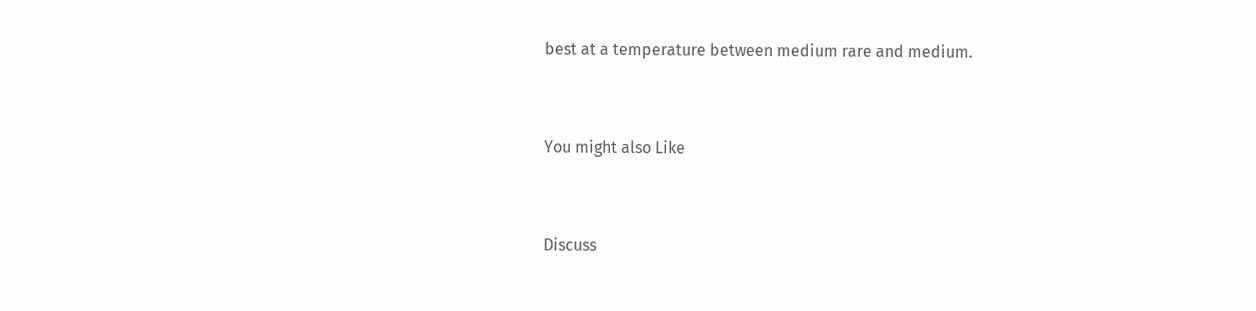best at a temperature between medium rare and medium.


You might also Like


Discuss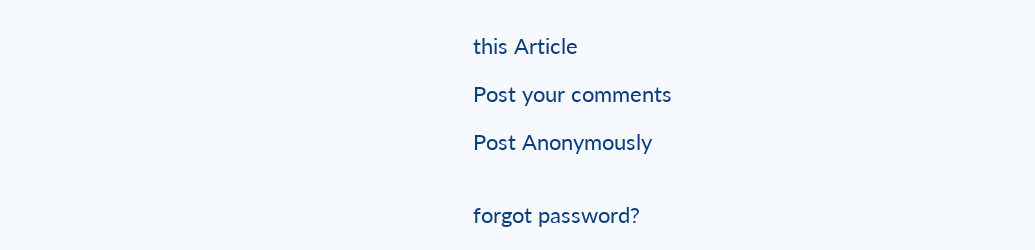this Article

Post your comments

Post Anonymously


forgot password?